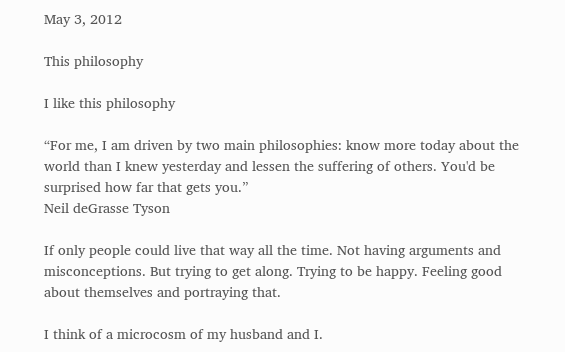May 3, 2012

This philosophy

I like this philosophy

“For me, I am driven by two main philosophies: know more today about the world than I knew yesterday and lessen the suffering of others. You'd be surprised how far that gets you.”
Neil deGrasse Tyson

If only people could live that way all the time. Not having arguments and misconceptions. But trying to get along. Trying to be happy. Feeling good about themselves and portraying that.

I think of a microcosm of my husband and I.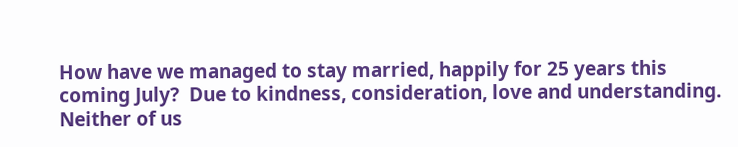How have we managed to stay married, happily for 25 years this coming July?  Due to kindness, consideration, love and understanding. Neither of us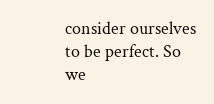consider ourselves to be perfect. So we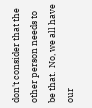don't consider that the other person needs to be that.  No, we all have our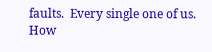faults.  Every single one of us. How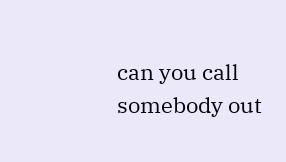can you call somebody out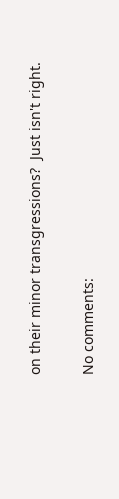on their minor transgressions?  Just isn't right.

No comments: